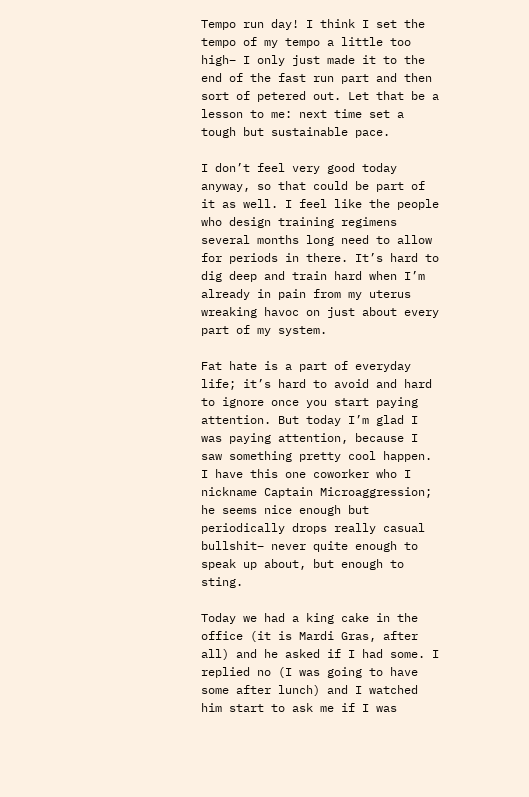Tempo run day! I think I set the tempo of my tempo a little too high– I only just made it to the end of the fast run part and then sort of petered out. Let that be a lesson to me: next time set a tough but sustainable pace.

I don’t feel very good today anyway, so that could be part of it as well. I feel like the people who design training regimens several months long need to allow for periods in there. It’s hard to dig deep and train hard when I’m already in pain from my uterus wreaking havoc on just about every part of my system.

Fat hate is a part of everyday life; it’s hard to avoid and hard to ignore once you start paying attention. But today I’m glad I was paying attention, because I saw something pretty cool happen. I have this one coworker who I nickname Captain Microaggression; he seems nice enough but periodically drops really casual bullshit– never quite enough to speak up about, but enough to sting.

Today we had a king cake in the office (it is Mardi Gras, after all) and he asked if I had some. I replied no (I was going to have some after lunch) and I watched him start to ask me if I was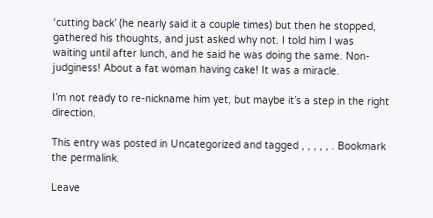‘cutting back’ (he nearly said it a couple times) but then he stopped, gathered his thoughts, and just asked why not. I told him I was waiting until after lunch, and he said he was doing the same. Non-judginess! About a fat woman having cake! It was a miracle.

I’m not ready to re-nickname him yet, but maybe it’s a step in the right direction.

This entry was posted in Uncategorized and tagged , , , , , . Bookmark the permalink.

Leave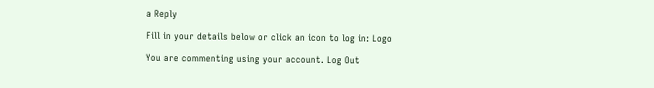a Reply

Fill in your details below or click an icon to log in: Logo

You are commenting using your account. Log Out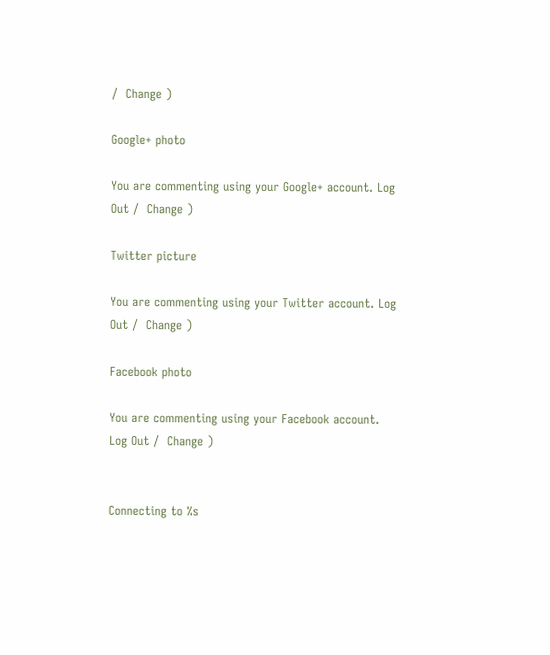/  Change )

Google+ photo

You are commenting using your Google+ account. Log Out /  Change )

Twitter picture

You are commenting using your Twitter account. Log Out /  Change )

Facebook photo

You are commenting using your Facebook account. Log Out /  Change )


Connecting to %s